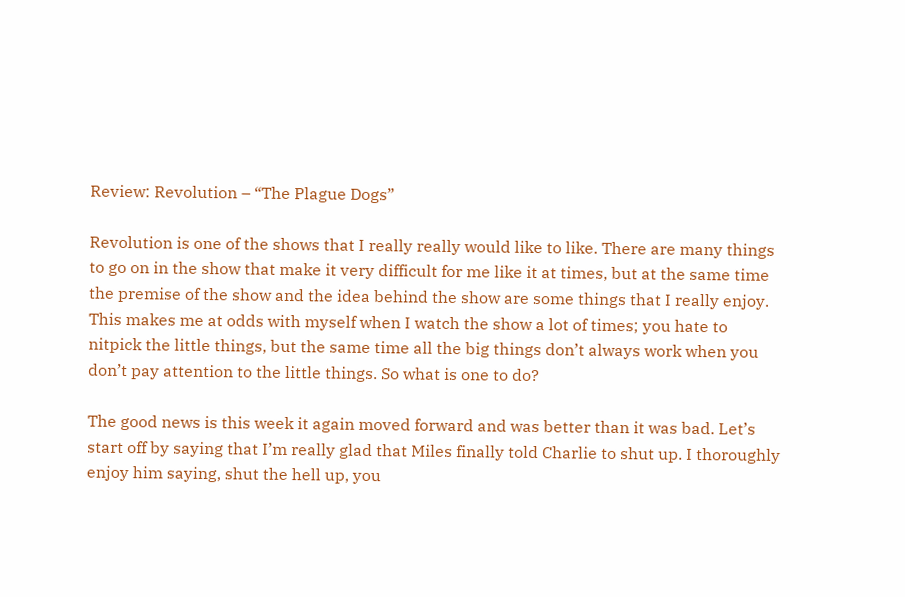Review: Revolution – “The Plague Dogs”

Revolution is one of the shows that I really really would like to like. There are many things to go on in the show that make it very difficult for me like it at times, but at the same time the premise of the show and the idea behind the show are some things that I really enjoy. This makes me at odds with myself when I watch the show a lot of times; you hate to nitpick the little things, but the same time all the big things don’t always work when you don’t pay attention to the little things. So what is one to do?

The good news is this week it again moved forward and was better than it was bad. Let’s start off by saying that I’m really glad that Miles finally told Charlie to shut up. I thoroughly enjoy him saying, shut the hell up, you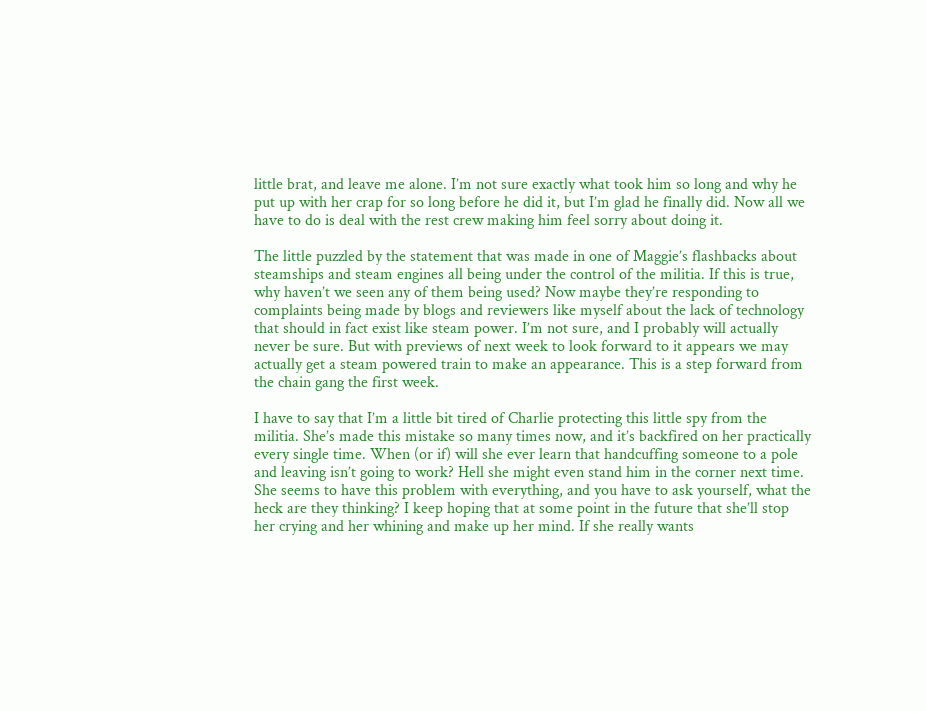little brat, and leave me alone. I’m not sure exactly what took him so long and why he put up with her crap for so long before he did it, but I’m glad he finally did. Now all we have to do is deal with the rest crew making him feel sorry about doing it.

The little puzzled by the statement that was made in one of Maggie’s flashbacks about steamships and steam engines all being under the control of the militia. If this is true, why haven’t we seen any of them being used? Now maybe they’re responding to complaints being made by blogs and reviewers like myself about the lack of technology that should in fact exist like steam power. I’m not sure, and I probably will actually never be sure. But with previews of next week to look forward to it appears we may actually get a steam powered train to make an appearance. This is a step forward from the chain gang the first week.

I have to say that I’m a little bit tired of Charlie protecting this little spy from the militia. She’s made this mistake so many times now, and it’s backfired on her practically every single time. When (or if) will she ever learn that handcuffing someone to a pole and leaving isn’t going to work? Hell she might even stand him in the corner next time. She seems to have this problem with everything, and you have to ask yourself, what the heck are they thinking? I keep hoping that at some point in the future that she’ll stop her crying and her whining and make up her mind. If she really wants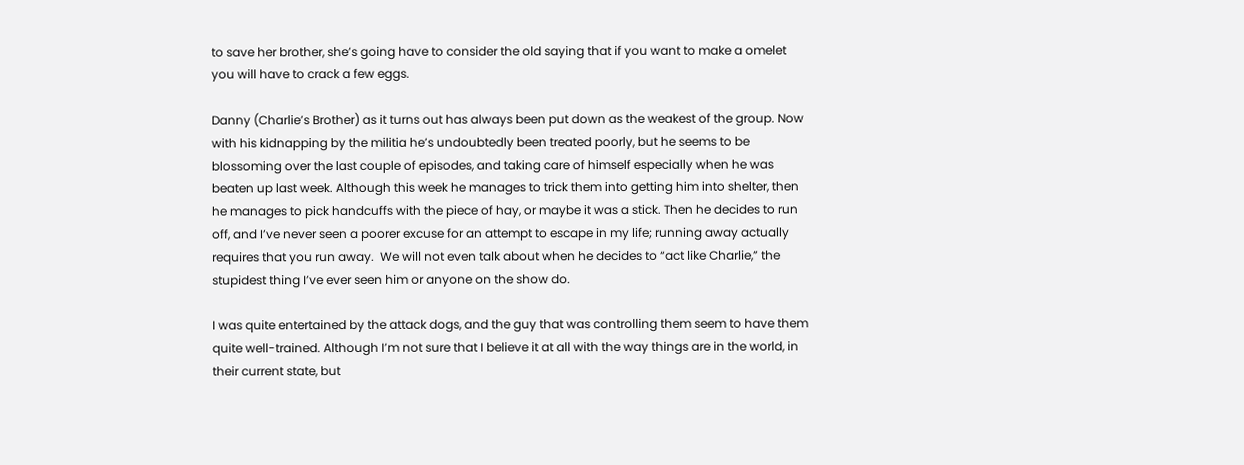to save her brother, she’s going have to consider the old saying that if you want to make a omelet you will have to crack a few eggs.

Danny (Charlie’s Brother) as it turns out has always been put down as the weakest of the group. Now with his kidnapping by the militia he’s undoubtedly been treated poorly, but he seems to be blossoming over the last couple of episodes, and taking care of himself especially when he was beaten up last week. Although this week he manages to trick them into getting him into shelter, then he manages to pick handcuffs with the piece of hay, or maybe it was a stick. Then he decides to run off, and I’ve never seen a poorer excuse for an attempt to escape in my life; running away actually requires that you run away.  We will not even talk about when he decides to “act like Charlie,” the stupidest thing I’ve ever seen him or anyone on the show do.

I was quite entertained by the attack dogs, and the guy that was controlling them seem to have them quite well-trained. Although I’m not sure that I believe it at all with the way things are in the world, in their current state, but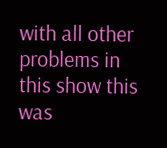with all other problems in this show this was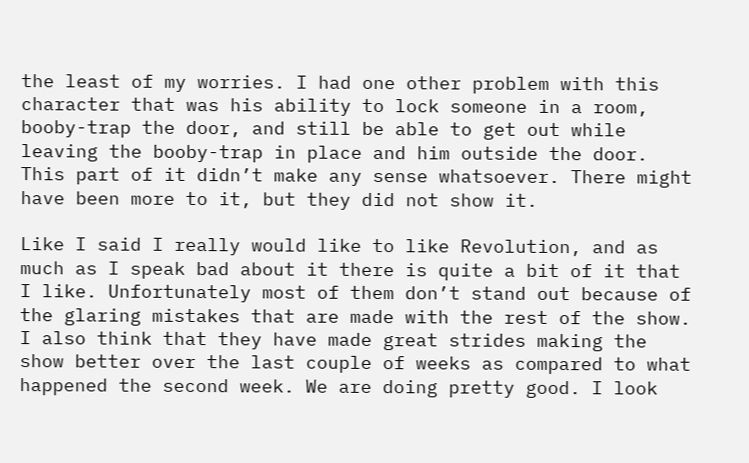the least of my worries. I had one other problem with this character that was his ability to lock someone in a room, booby-trap the door, and still be able to get out while leaving the booby-trap in place and him outside the door. This part of it didn’t make any sense whatsoever. There might have been more to it, but they did not show it.

Like I said I really would like to like Revolution, and as much as I speak bad about it there is quite a bit of it that I like. Unfortunately most of them don’t stand out because of the glaring mistakes that are made with the rest of the show. I also think that they have made great strides making the show better over the last couple of weeks as compared to what happened the second week. We are doing pretty good. I look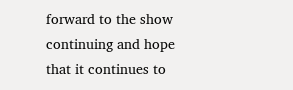forward to the show continuing and hope that it continues to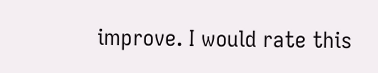improve. I would rate this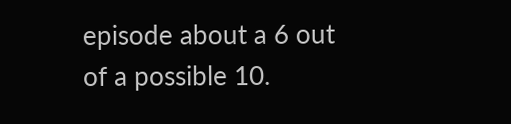episode about a 6 out of a possible 10.